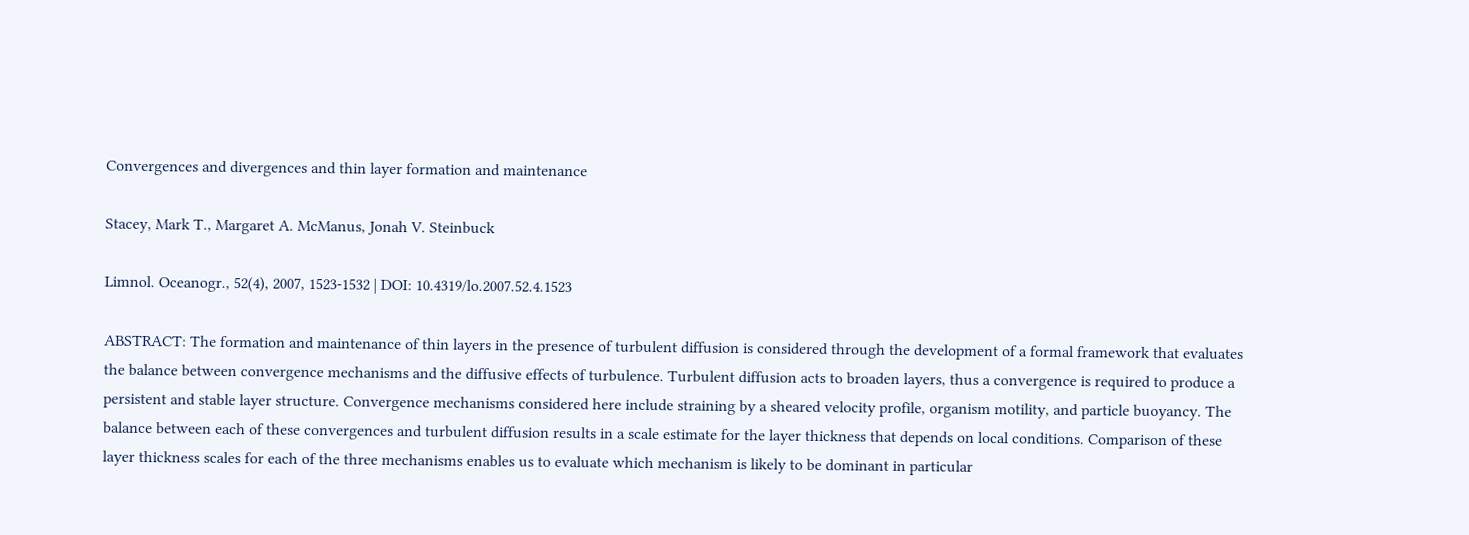Convergences and divergences and thin layer formation and maintenance

Stacey, Mark T., Margaret A. McManus, Jonah V. Steinbuck

Limnol. Oceanogr., 52(4), 2007, 1523-1532 | DOI: 10.4319/lo.2007.52.4.1523

ABSTRACT: The formation and maintenance of thin layers in the presence of turbulent diffusion is considered through the development of a formal framework that evaluates the balance between convergence mechanisms and the diffusive effects of turbulence. Turbulent diffusion acts to broaden layers, thus a convergence is required to produce a persistent and stable layer structure. Convergence mechanisms considered here include straining by a sheared velocity profile, organism motility, and particle buoyancy. The balance between each of these convergences and turbulent diffusion results in a scale estimate for the layer thickness that depends on local conditions. Comparison of these layer thickness scales for each of the three mechanisms enables us to evaluate which mechanism is likely to be dominant in particular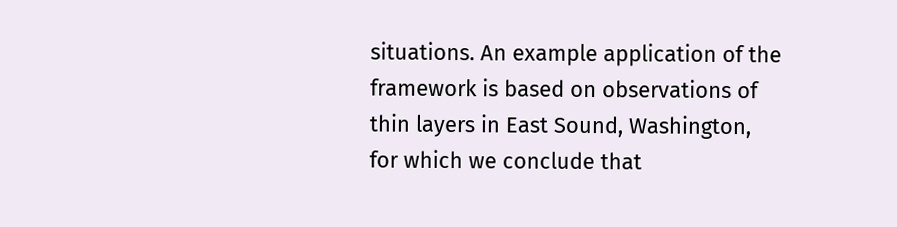situations. An example application of the framework is based on observations of thin layers in East Sound, Washington, for which we conclude that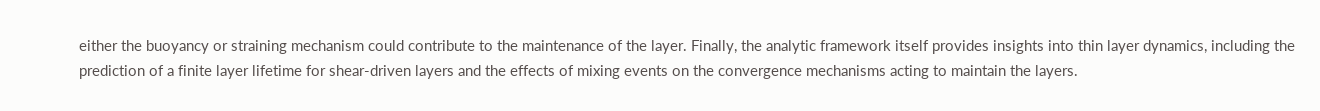either the buoyancy or straining mechanism could contribute to the maintenance of the layer. Finally, the analytic framework itself provides insights into thin layer dynamics, including the prediction of a finite layer lifetime for shear-driven layers and the effects of mixing events on the convergence mechanisms acting to maintain the layers.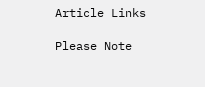Article Links

Please Note